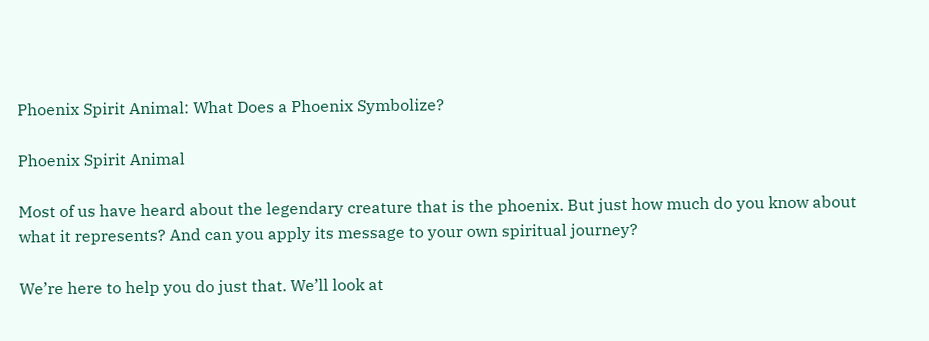Phoenix Spirit Animal: What Does a Phoenix Symbolize?

Phoenix Spirit Animal

Most of us have heard about the legendary creature that is the phoenix. But just how much do you know about what it represents? And can you apply its message to your own spiritual journey?

We’re here to help you do just that. We’ll look at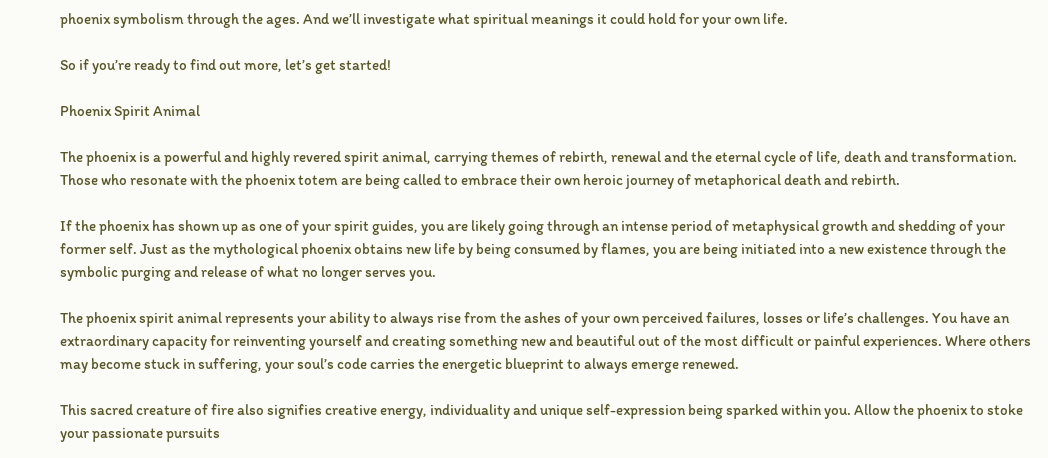phoenix symbolism through the ages. And we’ll investigate what spiritual meanings it could hold for your own life.

So if you’re ready to find out more, let’s get started!

Phoenix Spirit Animal

The phoenix is a powerful and highly revered spirit animal, carrying themes of rebirth, renewal and the eternal cycle of life, death and transformation. Those who resonate with the phoenix totem are being called to embrace their own heroic journey of metaphorical death and rebirth.

If the phoenix has shown up as one of your spirit guides, you are likely going through an intense period of metaphysical growth and shedding of your former self. Just as the mythological phoenix obtains new life by being consumed by flames, you are being initiated into a new existence through the symbolic purging and release of what no longer serves you.

The phoenix spirit animal represents your ability to always rise from the ashes of your own perceived failures, losses or life’s challenges. You have an extraordinary capacity for reinventing yourself and creating something new and beautiful out of the most difficult or painful experiences. Where others may become stuck in suffering, your soul’s code carries the energetic blueprint to always emerge renewed.

This sacred creature of fire also signifies creative energy, individuality and unique self-expression being sparked within you. Allow the phoenix to stoke your passionate pursuits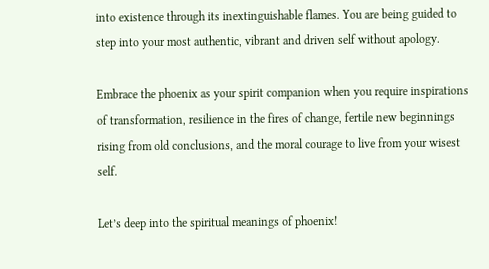into existence through its inextinguishable flames. You are being guided to step into your most authentic, vibrant and driven self without apology.

Embrace the phoenix as your spirit companion when you require inspirations of transformation, resilience in the fires of change, fertile new beginnings rising from old conclusions, and the moral courage to live from your wisest self.

Let’s deep into the spiritual meanings of phoenix!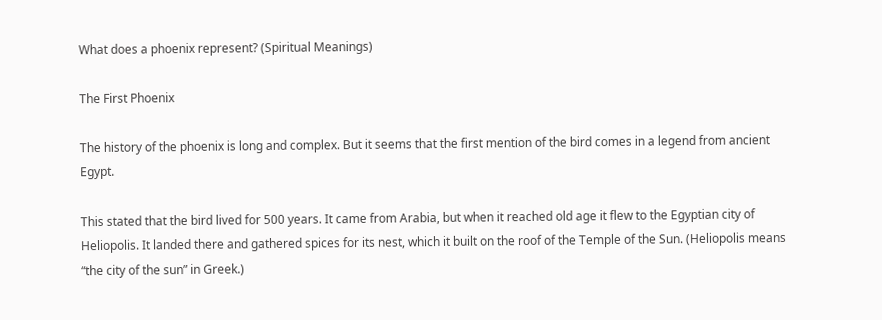What does a phoenix represent? (Spiritual Meanings)

The First Phoenix

The history of the phoenix is long and complex. But it seems that the first mention of the bird comes in a legend from ancient Egypt.

This stated that the bird lived for 500 years. It came from Arabia, but when it reached old age it flew to the Egyptian city of Heliopolis. It landed there and gathered spices for its nest, which it built on the roof of the Temple of the Sun. (Heliopolis means “the city of the sun” in Greek.)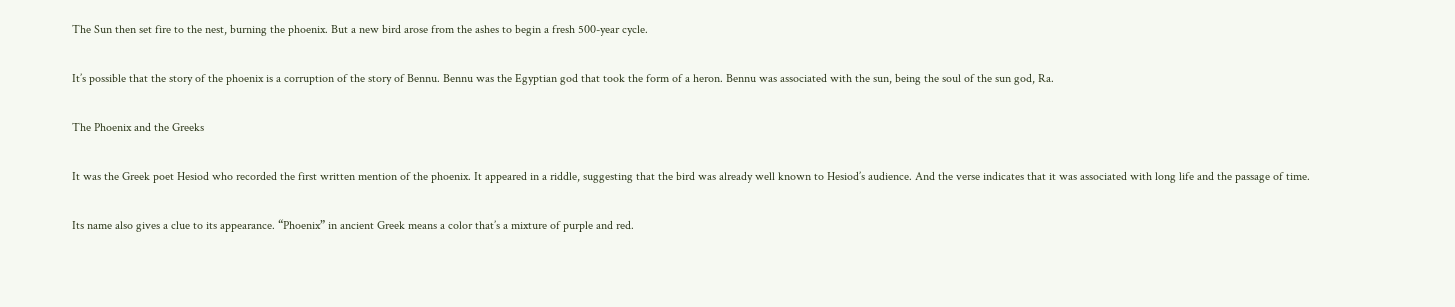The Sun then set fire to the nest, burning the phoenix. But a new bird arose from the ashes to begin a fresh 500-year cycle.

It’s possible that the story of the phoenix is a corruption of the story of Bennu. Bennu was the Egyptian god that took the form of a heron. Bennu was associated with the sun, being the soul of the sun god, Ra.

The Phoenix and the Greeks

It was the Greek poet Hesiod who recorded the first written mention of the phoenix. It appeared in a riddle, suggesting that the bird was already well known to Hesiod’s audience. And the verse indicates that it was associated with long life and the passage of time.

Its name also gives a clue to its appearance. “Phoenix” in ancient Greek means a color that’s a mixture of purple and red.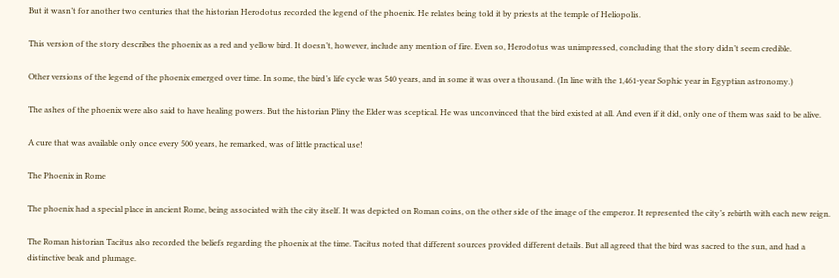But it wasn’t for another two centuries that the historian Herodotus recorded the legend of the phoenix. He relates being told it by priests at the temple of Heliopolis.

This version of the story describes the phoenix as a red and yellow bird. It doesn’t, however, include any mention of fire. Even so, Herodotus was unimpressed, concluding that the story didn’t seem credible.

Other versions of the legend of the phoenix emerged over time. In some, the bird’s life cycle was 540 years, and in some it was over a thousand. (In line with the 1,461-year Sophic year in Egyptian astronomy.)

The ashes of the phoenix were also said to have healing powers. But the historian Pliny the Elder was sceptical. He was unconvinced that the bird existed at all. And even if it did, only one of them was said to be alive.

A cure that was available only once every 500 years, he remarked, was of little practical use!

The Phoenix in Rome

The phoenix had a special place in ancient Rome, being associated with the city itself. It was depicted on Roman coins, on the other side of the image of the emperor. It represented the city’s rebirth with each new reign.

The Roman historian Tacitus also recorded the beliefs regarding the phoenix at the time. Tacitus noted that different sources provided different details. But all agreed that the bird was sacred to the sun, and had a distinctive beak and plumage.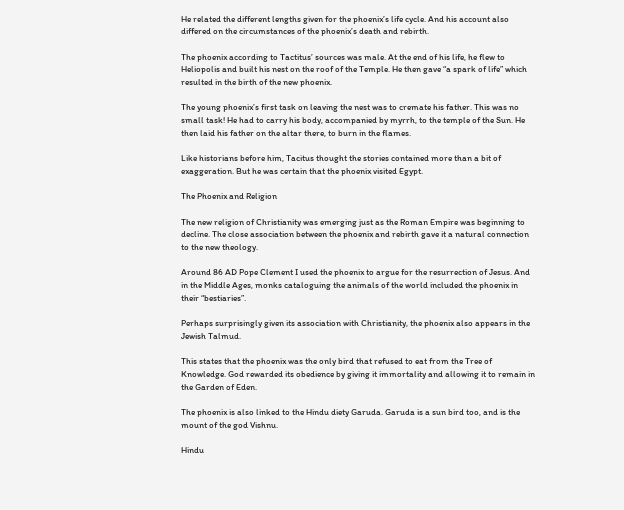He related the different lengths given for the phoenix’s life cycle. And his account also differed on the circumstances of the phoenix’s death and rebirth.

The phoenix according to Tactitus’ sources was male. At the end of his life, he flew to Heliopolis and built his nest on the roof of the Temple. He then gave “a spark of life” which resulted in the birth of the new phoenix.

The young phoenix’s first task on leaving the nest was to cremate his father. This was no small task! He had to carry his body, accompanied by myrrh, to the temple of the Sun. He then laid his father on the altar there, to burn in the flames.

Like historians before him, Tacitus thought the stories contained more than a bit of exaggeration. But he was certain that the phoenix visited Egypt.

The Phoenix and Religion

The new religion of Christianity was emerging just as the Roman Empire was beginning to decline. The close association between the phoenix and rebirth gave it a natural connection to the new theology.

Around 86 AD Pope Clement I used the phoenix to argue for the resurrection of Jesus. And in the Middle Ages, monks cataloguing the animals of the world included the phoenix in their “bestiaries”.

Perhaps surprisingly given its association with Christianity, the phoenix also appears in the Jewish Talmud.

This states that the phoenix was the only bird that refused to eat from the Tree of Knowledge. God rewarded its obedience by giving it immortality and allowing it to remain in the Garden of Eden.

The phoenix is also linked to the Hindu diety Garuda. Garuda is a sun bird too, and is the mount of the god Vishnu.

Hindu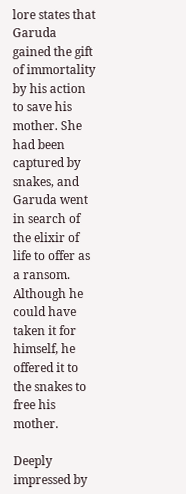lore states that Garuda gained the gift of immortality by his action to save his mother. She had been captured by snakes, and Garuda went in search of the elixir of life to offer as a ransom. Although he could have taken it for himself, he offered it to the snakes to free his mother.

Deeply impressed by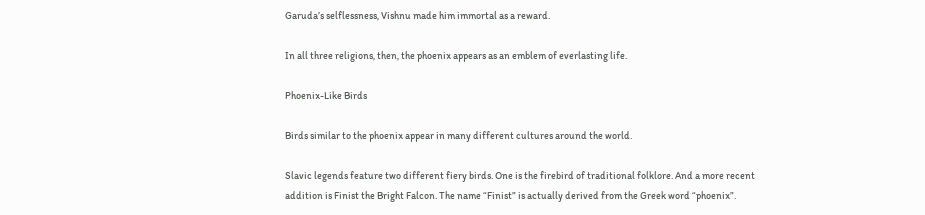Garuda’s selflessness, Vishnu made him immortal as a reward.

In all three religions, then, the phoenix appears as an emblem of everlasting life.

Phoenix-Like Birds

Birds similar to the phoenix appear in many different cultures around the world.

Slavic legends feature two different fiery birds. One is the firebird of traditional folklore. And a more recent addition is Finist the Bright Falcon. The name “Finist” is actually derived from the Greek word “phoenix”.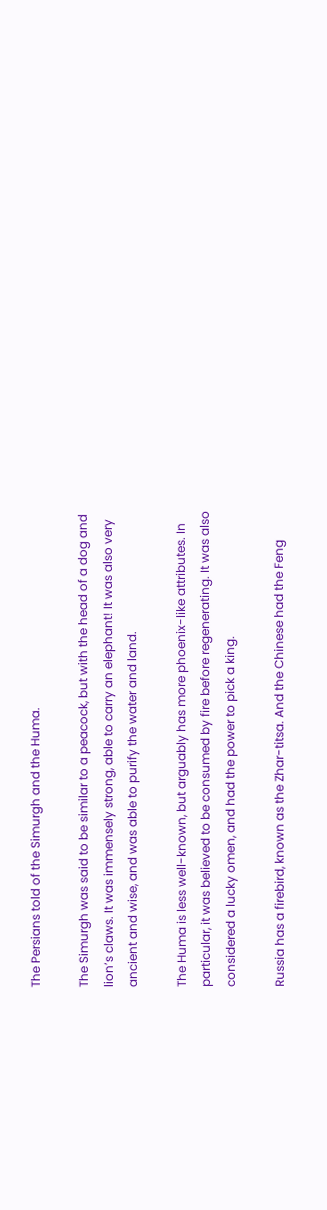The Persians told of the Simurgh and the Huma.

The Simurgh was said to be similar to a peacock, but with the head of a dog and lion’s claws. It was immensely strong, able to carry an elephant! It was also very ancient and wise, and was able to purify the water and land.

The Huma is less well-known, but arguably has more phoenix-like attributes. In particular, it was believed to be consumed by fire before regenerating. It was also considered a lucky omen, and had the power to pick a king.

Russia has a firebird, known as the Zhar-titsa. And the Chinese had the Feng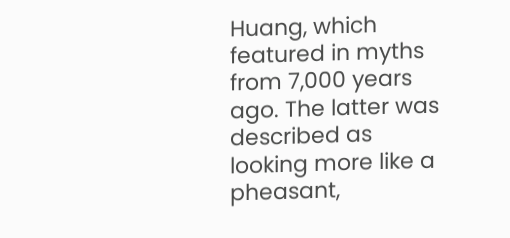Huang, which featured in myths from 7,000 years ago. The latter was described as looking more like a pheasant,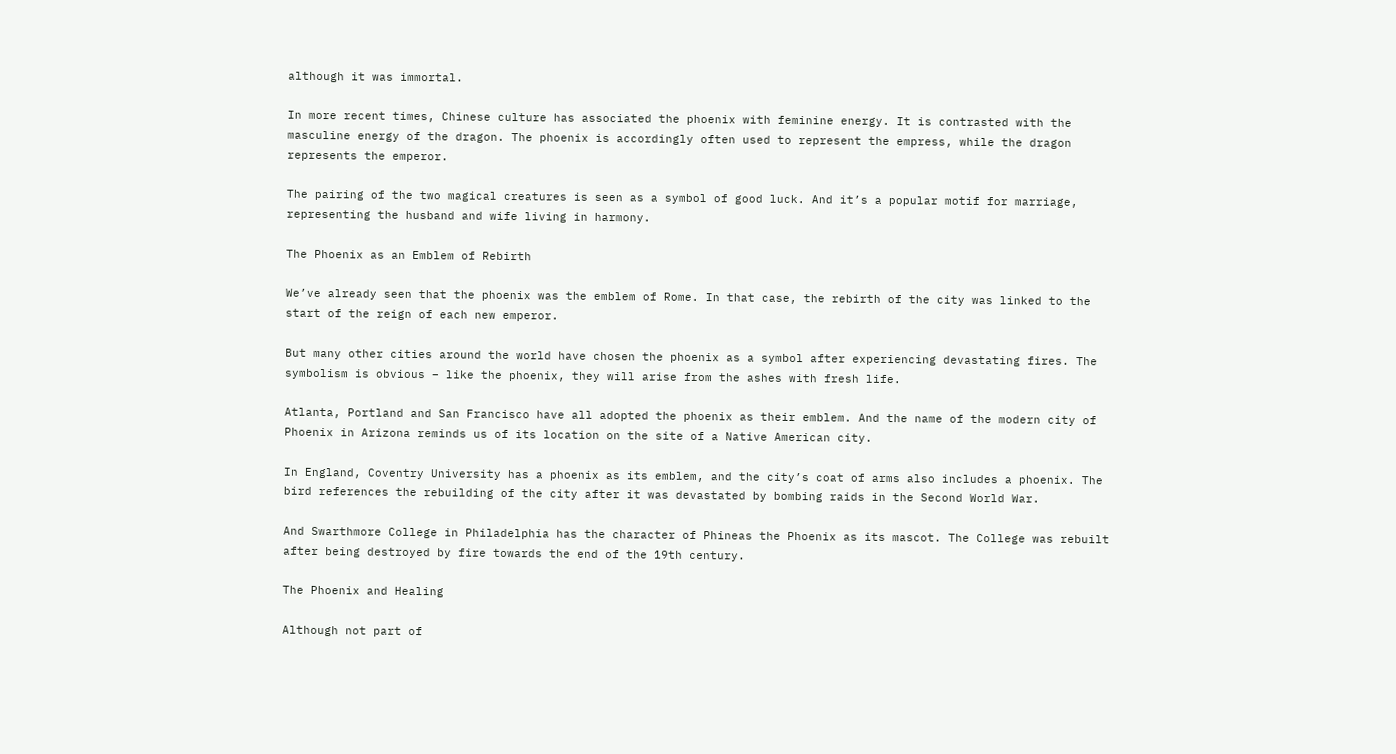although it was immortal.

In more recent times, Chinese culture has associated the phoenix with feminine energy. It is contrasted with the masculine energy of the dragon. The phoenix is accordingly often used to represent the empress, while the dragon represents the emperor.

The pairing of the two magical creatures is seen as a symbol of good luck. And it’s a popular motif for marriage, representing the husband and wife living in harmony.

The Phoenix as an Emblem of Rebirth

We’ve already seen that the phoenix was the emblem of Rome. In that case, the rebirth of the city was linked to the start of the reign of each new emperor.

But many other cities around the world have chosen the phoenix as a symbol after experiencing devastating fires. The symbolism is obvious – like the phoenix, they will arise from the ashes with fresh life.

Atlanta, Portland and San Francisco have all adopted the phoenix as their emblem. And the name of the modern city of Phoenix in Arizona reminds us of its location on the site of a Native American city.

In England, Coventry University has a phoenix as its emblem, and the city’s coat of arms also includes a phoenix. The bird references the rebuilding of the city after it was devastated by bombing raids in the Second World War.

And Swarthmore College in Philadelphia has the character of Phineas the Phoenix as its mascot. The College was rebuilt after being destroyed by fire towards the end of the 19th century.

The Phoenix and Healing

Although not part of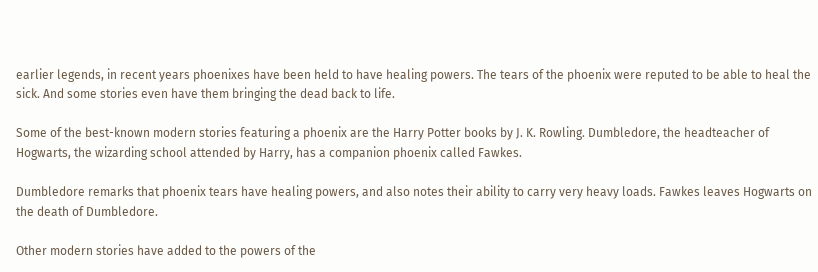earlier legends, in recent years phoenixes have been held to have healing powers. The tears of the phoenix were reputed to be able to heal the sick. And some stories even have them bringing the dead back to life.

Some of the best-known modern stories featuring a phoenix are the Harry Potter books by J. K. Rowling. Dumbledore, the headteacher of Hogwarts, the wizarding school attended by Harry, has a companion phoenix called Fawkes.

Dumbledore remarks that phoenix tears have healing powers, and also notes their ability to carry very heavy loads. Fawkes leaves Hogwarts on the death of Dumbledore.

Other modern stories have added to the powers of the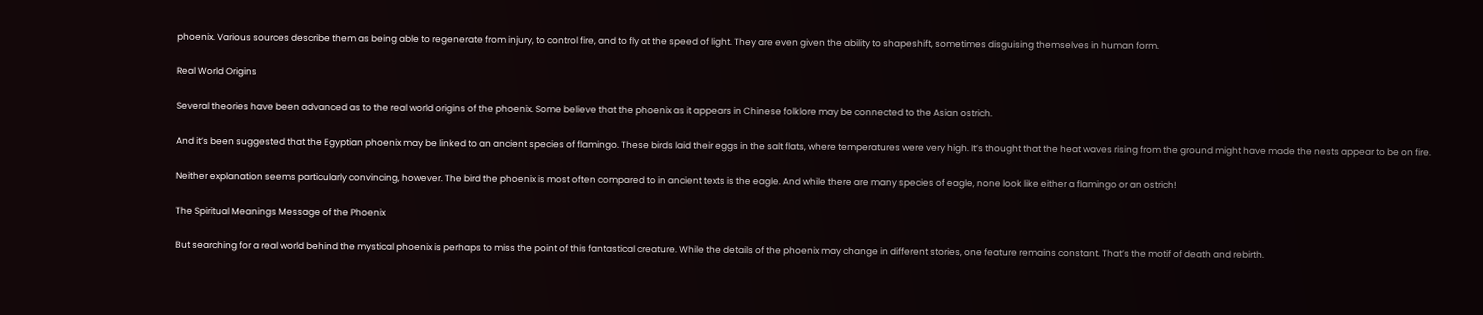phoenix. Various sources describe them as being able to regenerate from injury, to control fire, and to fly at the speed of light. They are even given the ability to shapeshift, sometimes disguising themselves in human form.

Real World Origins

Several theories have been advanced as to the real world origins of the phoenix. Some believe that the phoenix as it appears in Chinese folklore may be connected to the Asian ostrich.

And it’s been suggested that the Egyptian phoenix may be linked to an ancient species of flamingo. These birds laid their eggs in the salt flats, where temperatures were very high. It’s thought that the heat waves rising from the ground might have made the nests appear to be on fire.

Neither explanation seems particularly convincing, however. The bird the phoenix is most often compared to in ancient texts is the eagle. And while there are many species of eagle, none look like either a flamingo or an ostrich!

The Spiritual Meanings Message of the Phoenix

But searching for a real world behind the mystical phoenix is perhaps to miss the point of this fantastical creature. While the details of the phoenix may change in different stories, one feature remains constant. That’s the motif of death and rebirth.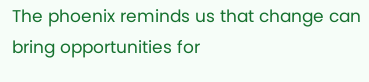The phoenix reminds us that change can bring opportunities for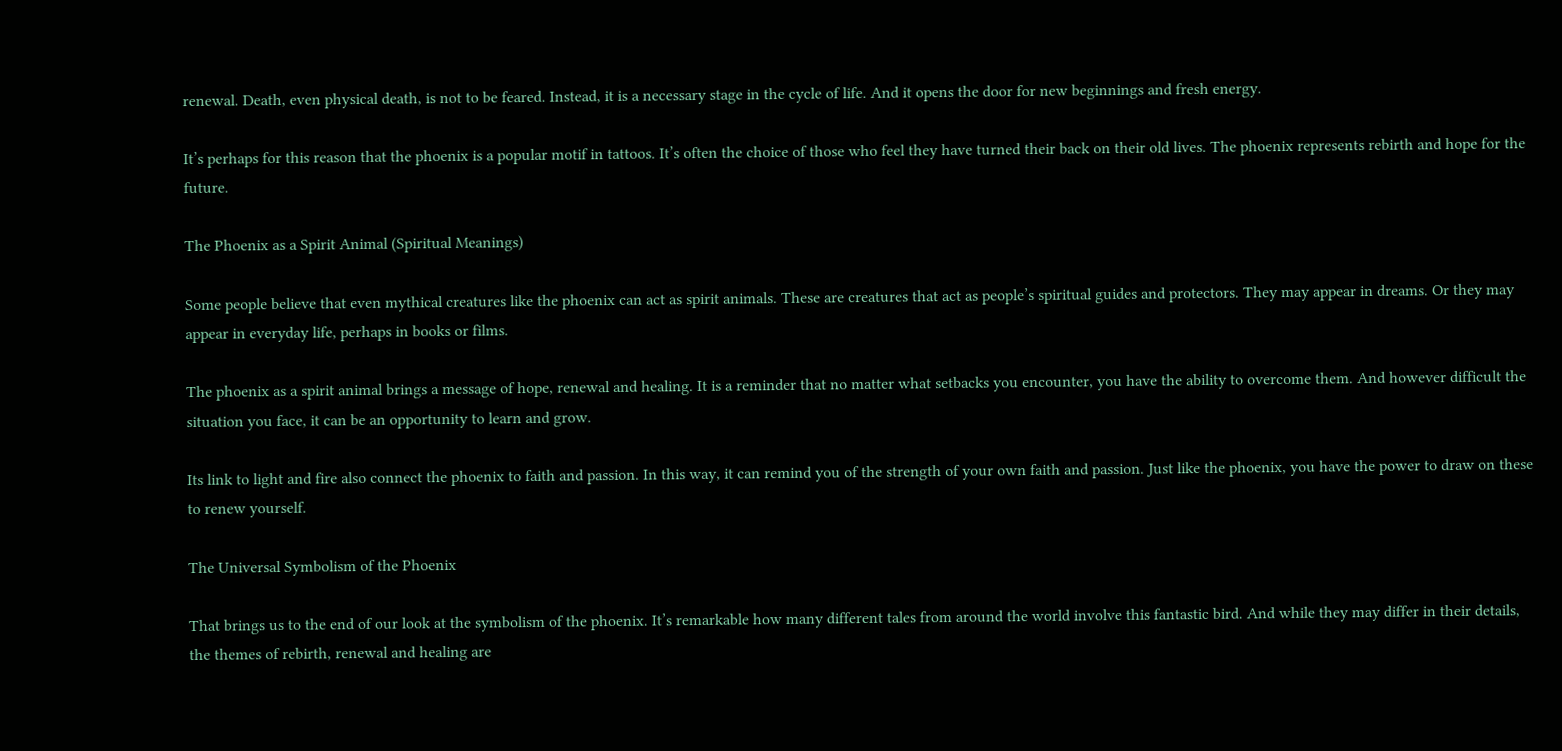renewal. Death, even physical death, is not to be feared. Instead, it is a necessary stage in the cycle of life. And it opens the door for new beginnings and fresh energy.

It’s perhaps for this reason that the phoenix is a popular motif in tattoos. It’s often the choice of those who feel they have turned their back on their old lives. The phoenix represents rebirth and hope for the future.

The Phoenix as a Spirit Animal (Spiritual Meanings)

Some people believe that even mythical creatures like the phoenix can act as spirit animals. These are creatures that act as people’s spiritual guides and protectors. They may appear in dreams. Or they may appear in everyday life, perhaps in books or films.

The phoenix as a spirit animal brings a message of hope, renewal and healing. It is a reminder that no matter what setbacks you encounter, you have the ability to overcome them. And however difficult the situation you face, it can be an opportunity to learn and grow.

Its link to light and fire also connect the phoenix to faith and passion. In this way, it can remind you of the strength of your own faith and passion. Just like the phoenix, you have the power to draw on these to renew yourself.

The Universal Symbolism of the Phoenix

That brings us to the end of our look at the symbolism of the phoenix. It’s remarkable how many different tales from around the world involve this fantastic bird. And while they may differ in their details, the themes of rebirth, renewal and healing are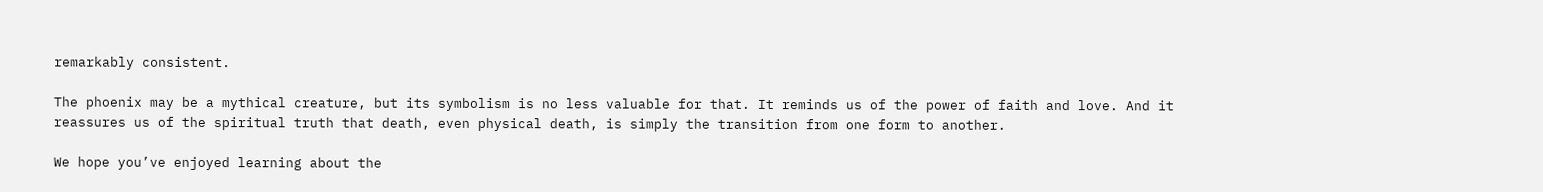remarkably consistent.

The phoenix may be a mythical creature, but its symbolism is no less valuable for that. It reminds us of the power of faith and love. And it reassures us of the spiritual truth that death, even physical death, is simply the transition from one form to another.

We hope you’ve enjoyed learning about the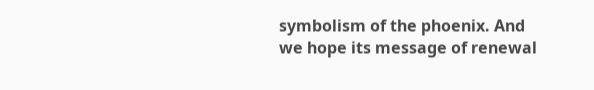symbolism of the phoenix. And we hope its message of renewal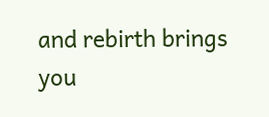and rebirth brings you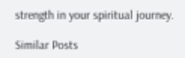strength in your spiritual journey.

Similar Posts